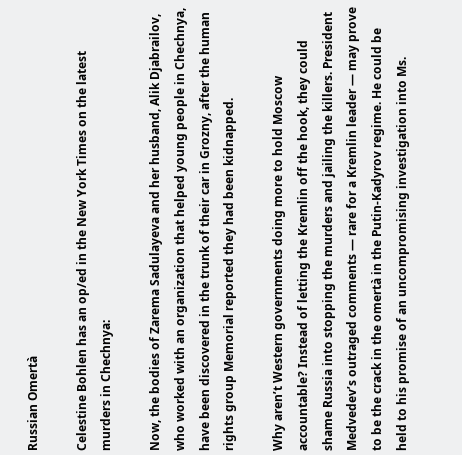Russian Omertà

Celestine Bohlen has an op/ed in the New York Times on the latest murders in Chechnya:

Now, the bodies of Zarema Sadulayeva and her husband, Alik Djabrailov, who worked with an organization that helped young people in Chechnya, have been discovered in the trunk of their car in Grozny, after the human rights group Memorial reported they had been kidnapped.

Why aren’t Western governments doing more to hold Moscow accountable? Instead of letting the Kremlin off the hook, they could shame Russia into stopping the murders and jailing the killers. President Medvedev’s outraged comments — rare for a Kremlin leader — may prove to be the crack in the omertà in the Putin-Kadyrov regime. He could be held to his promise of an uncompromising investigation into Ms.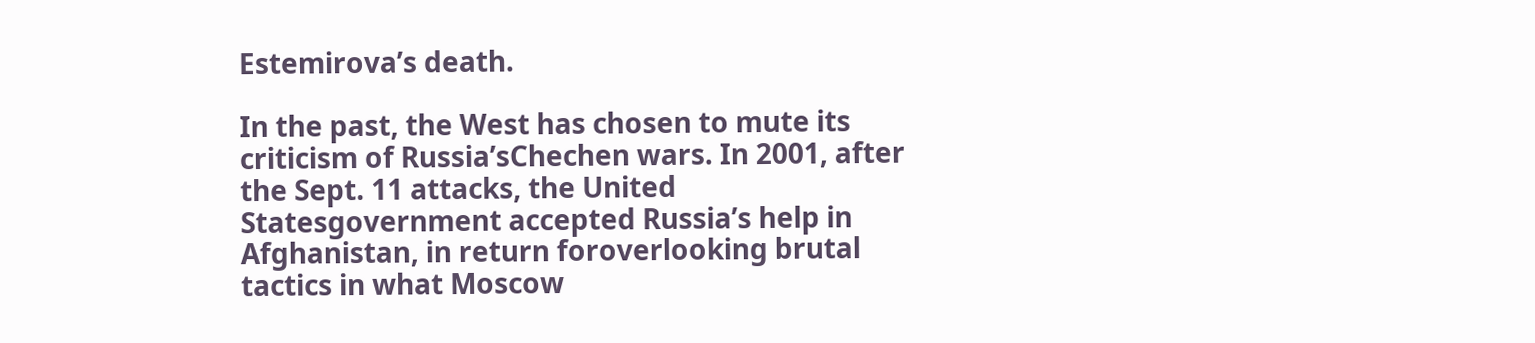Estemirova’s death.

In the past, the West has chosen to mute its criticism of Russia’sChechen wars. In 2001, after the Sept. 11 attacks, the United Statesgovernment accepted Russia’s help in Afghanistan, in return foroverlooking brutal tactics in what Moscow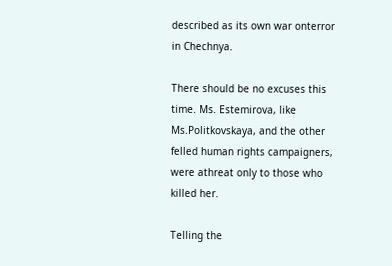described as its own war onterror in Chechnya.

There should be no excuses this time. Ms. Estemirova, like Ms.Politkovskaya, and the other felled human rights campaigners, were athreat only to those who killed her.

Telling the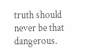truth should never be that dangerous.